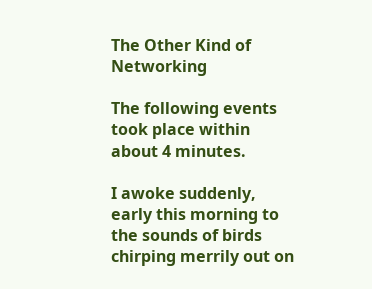The Other Kind of Networking

The following events took place within about 4 minutes.

I awoke suddenly, early this morning to the sounds of birds chirping merrily out on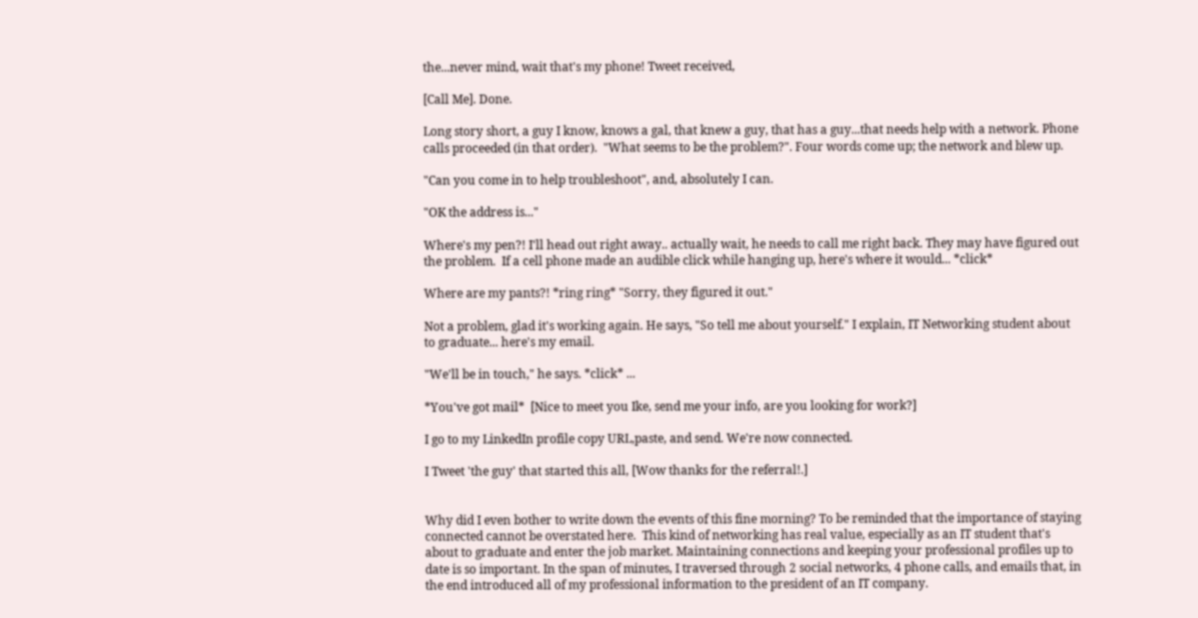the...never mind, wait that's my phone! Tweet received,

[Call Me]. Done.

Long story short, a guy I know, knows a gal, that knew a guy, that has a guy...that needs help with a network. Phone calls proceeded (in that order).  "What seems to be the problem?". Four words come up; the network and blew up.

"Can you come in to help troubleshoot", and, absolutely I can.

"OK the address is..."

Where's my pen?! I'll head out right away.. actually wait, he needs to call me right back. They may have figured out the problem.  If a cell phone made an audible click while hanging up, here's where it would... *click*

Where are my pants?! *ring ring* "Sorry, they figured it out."

Not a problem, glad it's working again. He says, "So tell me about yourself." I explain, IT Networking student about to graduate... here's my email.

"We'll be in touch," he says. *click* ...

*You've got mail*  [Nice to meet you Ike, send me your info, are you looking for work?]

I go to my LinkedIn profile copy URL,paste, and send. We're now connected.

I Tweet 'the guy' that started this all, [Wow thanks for the referral!.]


Why did I even bother to write down the events of this fine morning? To be reminded that the importance of staying connected cannot be overstated here.  This kind of networking has real value, especially as an IT student that's about to graduate and enter the job market. Maintaining connections and keeping your professional profiles up to date is so important. In the span of minutes, I traversed through 2 social networks, 4 phone calls, and emails that, in the end introduced all of my professional information to the president of an IT company.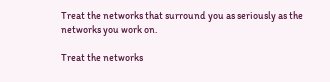Treat the networks that surround you as seriously as the networks you work on.

Treat the networks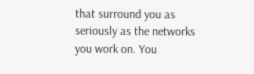that surround you as seriously as the networks you work on. You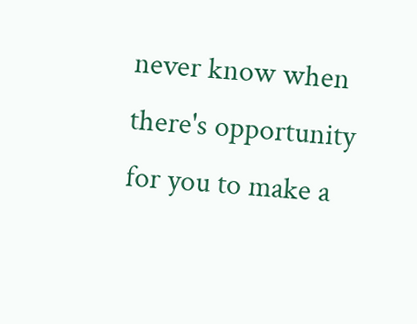never know when there's opportunity for you to make a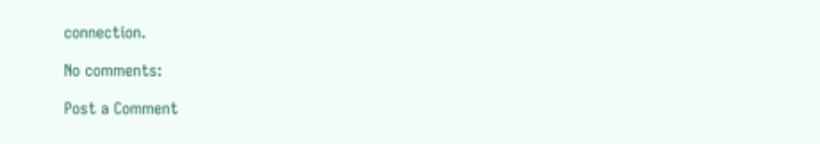connection.

No comments:

Post a Comment